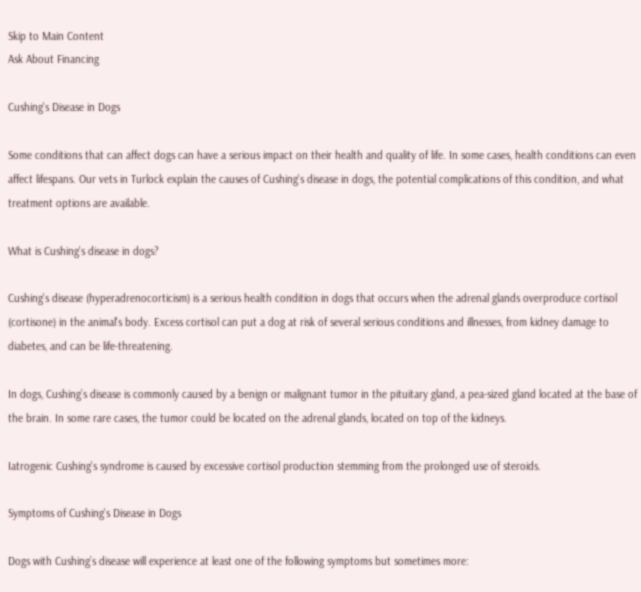Skip to Main Content
Ask About Financing

Cushing's Disease in Dogs

Some conditions that can affect dogs can have a serious impact on their health and quality of life. In some cases, health conditions can even affect lifespans. Our vets in Turlock explain the causes of Cushing's disease in dogs, the potential complications of this condition, and what treatment options are available.

What is Cushing's disease in dogs?

Cushing's disease (hyperadrenocorticism) is a serious health condition in dogs that occurs when the adrenal glands overproduce cortisol (cortisone) in the animal's body. Excess cortisol can put a dog at risk of several serious conditions and illnesses, from kidney damage to diabetes, and can be life-threatening.

In dogs, Cushing’s disease is commonly caused by a benign or malignant tumor in the pituitary gland, a pea-sized gland located at the base of the brain. In some rare cases, the tumor could be located on the adrenal glands, located on top of the kidneys.

Iatrogenic Cushing's syndrome is caused by excessive cortisol production stemming from the prolonged use of steroids.

Symptoms of Cushing's Disease in Dogs

Dogs with Cushing’s disease will experience at least one of the following symptoms but sometimes more: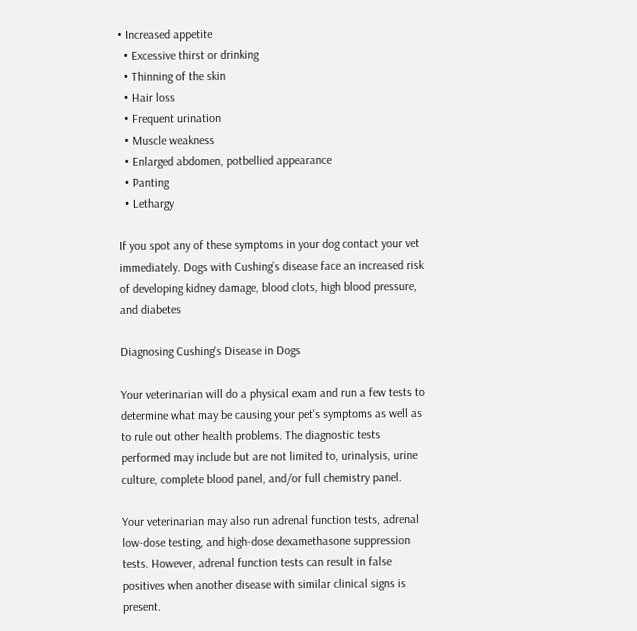• Increased appetite
  • Excessive thirst or drinking
  • Thinning of the skin
  • Hair loss
  • Frequent urination
  • Muscle weakness
  • Enlarged abdomen, potbellied appearance
  • Panting
  • Lethargy

If you spot any of these symptoms in your dog contact your vet immediately. Dogs with Cushing’s disease face an increased risk of developing kidney damage, blood clots, high blood pressure, and diabetes

Diagnosing Cushing's Disease in Dogs

Your veterinarian will do a physical exam and run a few tests to determine what may be causing your pet's symptoms as well as to rule out other health problems. The diagnostic tests performed may include but are not limited to, urinalysis, urine culture, complete blood panel, and/or full chemistry panel.

Your veterinarian may also run adrenal function tests, adrenal low-dose testing, and high-dose dexamethasone suppression tests. However, adrenal function tests can result in false positives when another disease with similar clinical signs is present.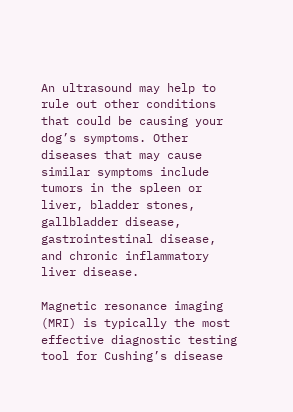An ultrasound may help to rule out other conditions that could be causing your dog’s symptoms. Other diseases that may cause similar symptoms include tumors in the spleen or liver, bladder stones, gallbladder disease, gastrointestinal disease, and chronic inflammatory liver disease.

Magnetic resonance imaging (MRI) is typically the most effective diagnostic testing tool for Cushing’s disease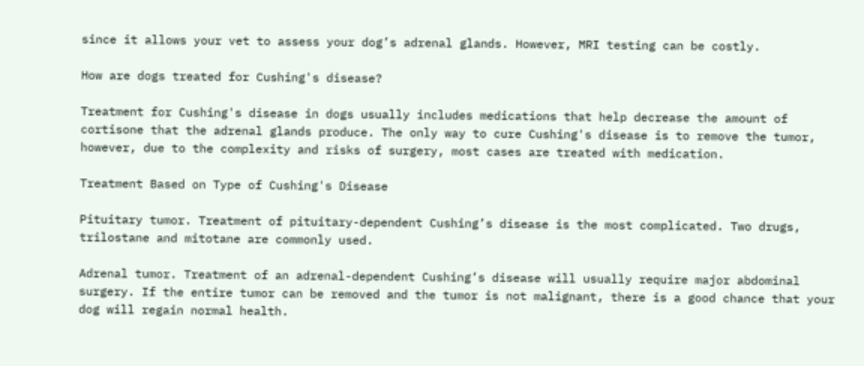since it allows your vet to assess your dog’s adrenal glands. However, MRI testing can be costly.

How are dogs treated for Cushing's disease?

Treatment for Cushing's disease in dogs usually includes medications that help decrease the amount of cortisone that the adrenal glands produce. The only way to cure Cushing's disease is to remove the tumor, however, due to the complexity and risks of surgery, most cases are treated with medication.

Treatment Based on Type of Cushing's Disease

Pituitary tumor. Treatment of pituitary-dependent Cushing’s disease is the most complicated. Two drugs, trilostane and mitotane are commonly used.

Adrenal tumor. Treatment of an adrenal-dependent Cushing’s disease will usually require major abdominal surgery. If the entire tumor can be removed and the tumor is not malignant, there is a good chance that your dog will regain normal health.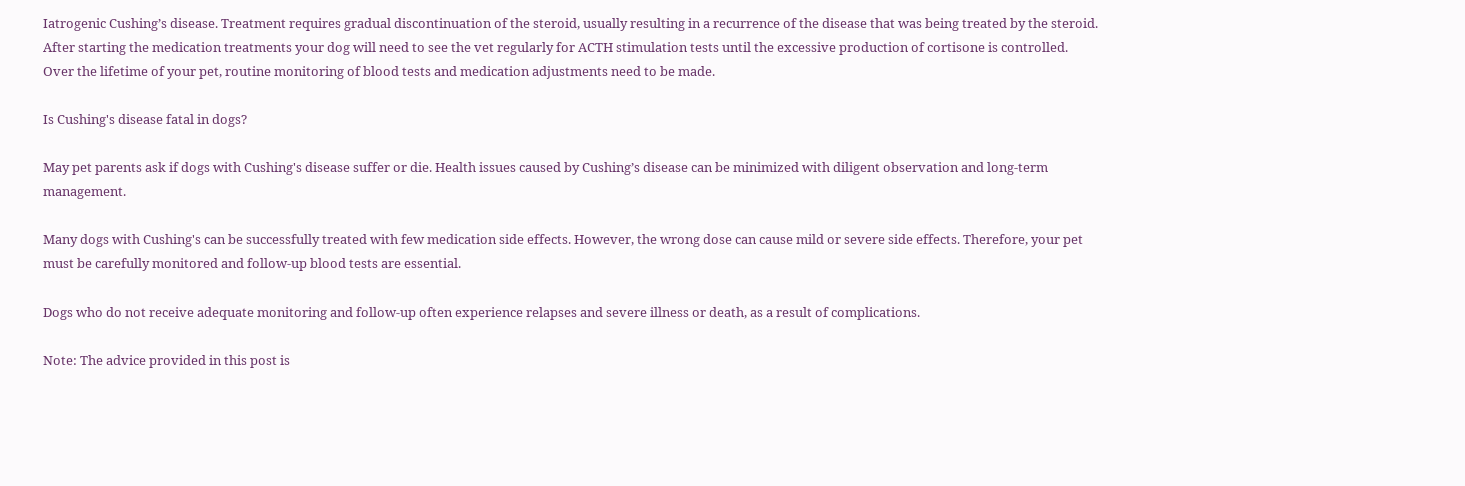Iatrogenic Cushing’s disease. Treatment requires gradual discontinuation of the steroid, usually resulting in a recurrence of the disease that was being treated by the steroid. After starting the medication treatments your dog will need to see the vet regularly for ACTH stimulation tests until the excessive production of cortisone is controlled. Over the lifetime of your pet, routine monitoring of blood tests and medication adjustments need to be made.

Is Cushing's disease fatal in dogs?

May pet parents ask if dogs with Cushing's disease suffer or die. Health issues caused by Cushing’s disease can be minimized with diligent observation and long-term management.

Many dogs with Cushing's can be successfully treated with few medication side effects. However, the wrong dose can cause mild or severe side effects. Therefore, your pet must be carefully monitored and follow-up blood tests are essential.

Dogs who do not receive adequate monitoring and follow-up often experience relapses and severe illness or death, as a result of complications.

Note: The advice provided in this post is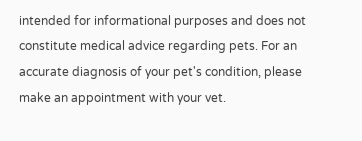intended for informational purposes and does not constitute medical advice regarding pets. For an accurate diagnosis of your pet's condition, please make an appointment with your vet.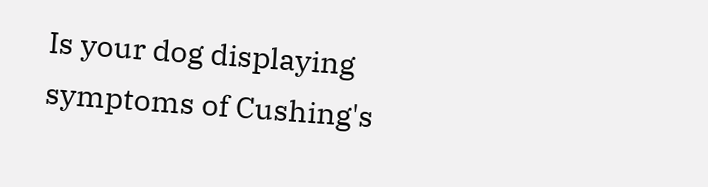Is your dog displaying symptoms of Cushing's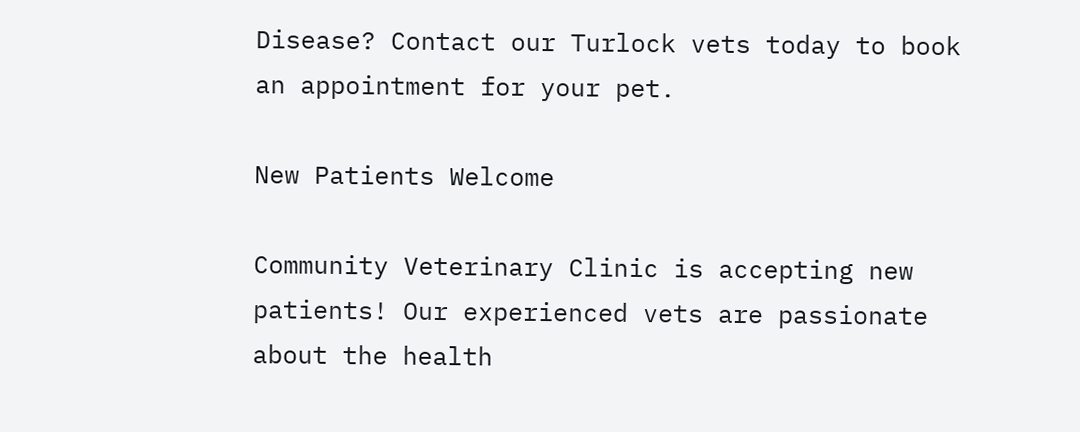Disease? Contact our Turlock vets today to book an appointment for your pet.

New Patients Welcome

Community Veterinary Clinic is accepting new patients! Our experienced vets are passionate about the health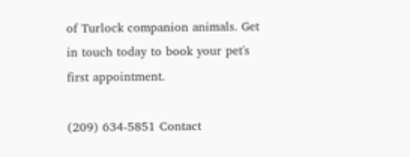of Turlock companion animals. Get in touch today to book your pet's first appointment.

(209) 634-5851 Contact